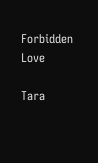Forbidden Love

Tara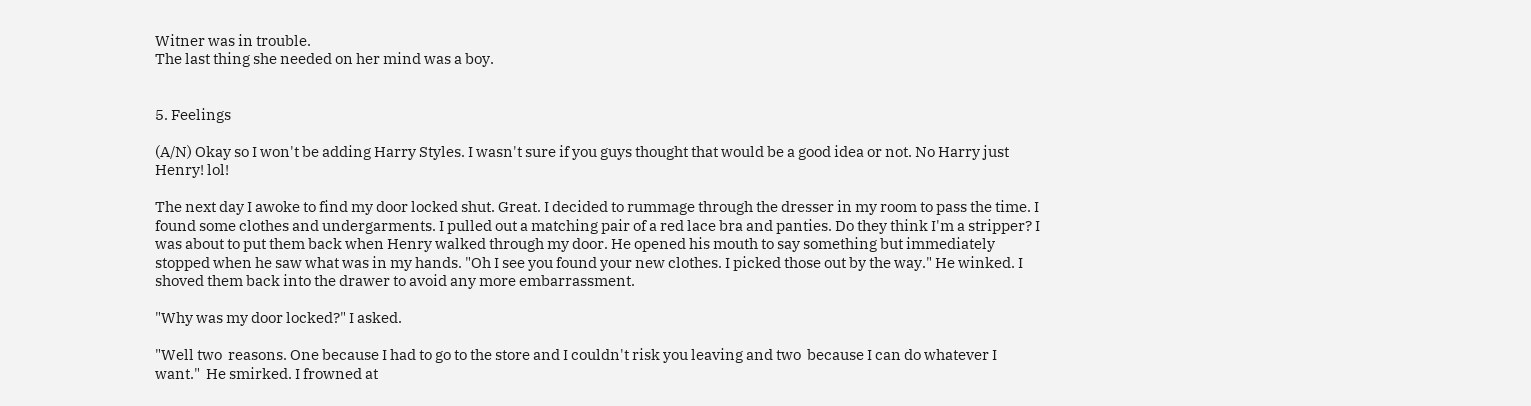Witner was in trouble.
The last thing she needed on her mind was a boy.


5. Feelings

(A/N) Okay so I won't be adding Harry Styles. I wasn't sure if you guys thought that would be a good idea or not. No Harry just Henry! lol!

The next day I awoke to find my door locked shut. Great. I decided to rummage through the dresser in my room to pass the time. I found some clothes and undergarments. I pulled out a matching pair of a red lace bra and panties. Do they think I'm a stripper? I was about to put them back when Henry walked through my door. He opened his mouth to say something but immediately stopped when he saw what was in my hands. "Oh I see you found your new clothes. I picked those out by the way." He winked. I shoved them back into the drawer to avoid any more embarrassment.

"Why was my door locked?" I asked.

"Well two  reasons. One because I had to go to the store and I couldn't risk you leaving and two  because I can do whatever I want."  He smirked. I frowned at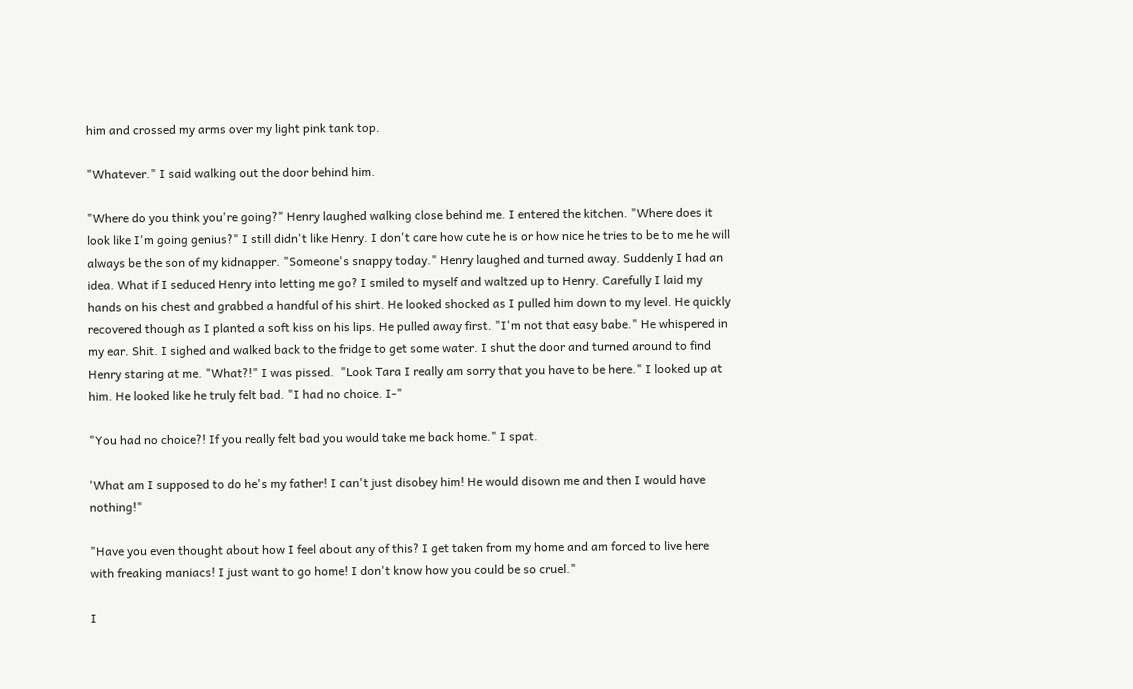him and crossed my arms over my light pink tank top.

"Whatever." I said walking out the door behind him.

"Where do you think you're going?" Henry laughed walking close behind me. I entered the kitchen. "Where does it look like I'm going genius?" I still didn't like Henry. I don't care how cute he is or how nice he tries to be to me he will always be the son of my kidnapper. "Someone's snappy today." Henry laughed and turned away. Suddenly I had an idea. What if I seduced Henry into letting me go? I smiled to myself and waltzed up to Henry. Carefully I laid my hands on his chest and grabbed a handful of his shirt. He looked shocked as I pulled him down to my level. He quickly recovered though as I planted a soft kiss on his lips. He pulled away first. "I'm not that easy babe." He whispered in my ear. Shit. I sighed and walked back to the fridge to get some water. I shut the door and turned around to find Henry staring at me. "What?!" I was pissed.  "Look Tara I really am sorry that you have to be here." I looked up at him. He looked like he truly felt bad. "I had no choice. I-"

"You had no choice?! If you really felt bad you would take me back home." I spat.

'What am I supposed to do he's my father! I can't just disobey him! He would disown me and then I would have nothing!"

"Have you even thought about how I feel about any of this? I get taken from my home and am forced to live here with freaking maniacs! I just want to go home! I don't know how you could be so cruel."

I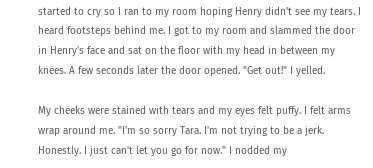started to cry so I ran to my room hoping Henry didn't see my tears. I  heard footsteps behind me. I got to my room and slammed the door in Henry's face and sat on the floor with my head in between my knees. A few seconds later the door opened. "Get out!" I yelled.

My cheeks were stained with tears and my eyes felt puffy. I felt arms wrap around me. "I'm so sorry Tara. I'm not trying to be a jerk. Honestly. I just can't let you go for now." I nodded my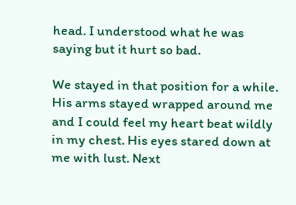head. I understood what he was saying but it hurt so bad.

We stayed in that position for a while. His arms stayed wrapped around me and I could feel my heart beat wildly in my chest. His eyes stared down at me with lust. Next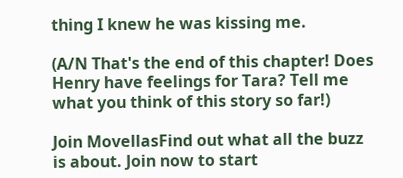thing I knew he was kissing me.

(A/N That's the end of this chapter! Does Henry have feelings for Tara? Tell me what you think of this story so far!)

Join MovellasFind out what all the buzz is about. Join now to start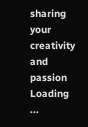sharing your creativity and passion
Loading ...